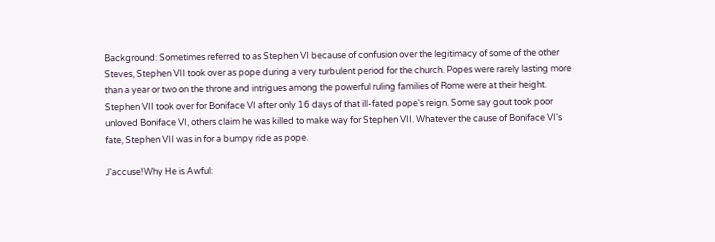Background: Sometimes referred to as Stephen VI because of confusion over the legitimacy of some of the other Steves, Stephen VII took over as pope during a very turbulent period for the church. Popes were rarely lasting more than a year or two on the throne and intrigues among the powerful ruling families of Rome were at their height. Stephen VII took over for Boniface VI after only 16 days of that ill-fated pope's reign. Some say gout took poor unloved Boniface VI, others claim he was killed to make way for Stephen VII. Whatever the cause of Boniface VI's fate, Stephen VII was in for a bumpy ride as pope.

J'accuse!Why He is Awful: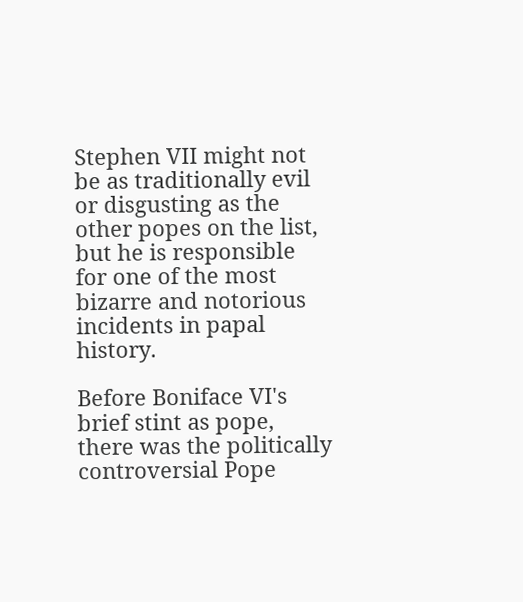Stephen VII might not be as traditionally evil or disgusting as the other popes on the list, but he is responsible for one of the most bizarre and notorious incidents in papal history.

Before Boniface VI's brief stint as pope, there was the politically controversial Pope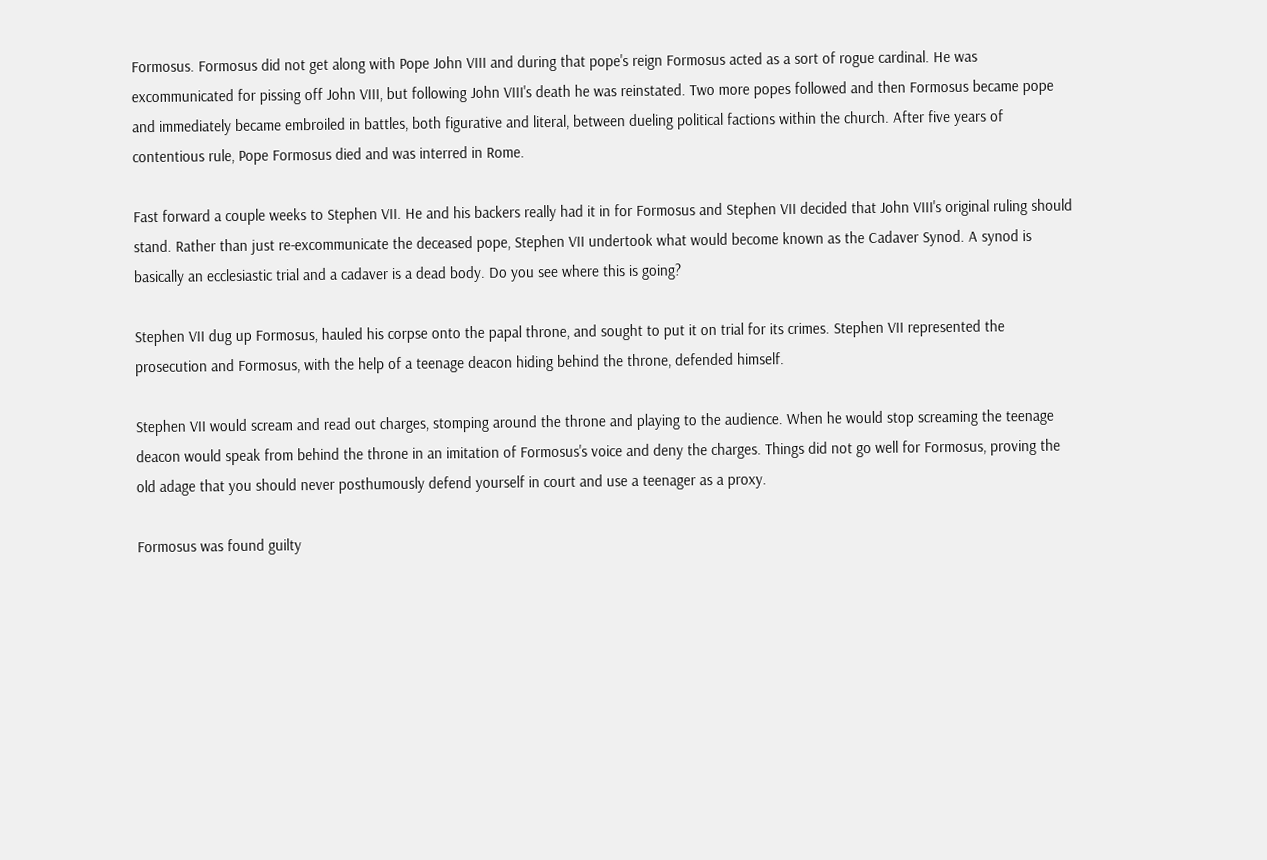Formosus. Formosus did not get along with Pope John VIII and during that pope's reign Formosus acted as a sort of rogue cardinal. He was excommunicated for pissing off John VIII, but following John VIII's death he was reinstated. Two more popes followed and then Formosus became pope and immediately became embroiled in battles, both figurative and literal, between dueling political factions within the church. After five years of contentious rule, Pope Formosus died and was interred in Rome.

Fast forward a couple weeks to Stephen VII. He and his backers really had it in for Formosus and Stephen VII decided that John VIII's original ruling should stand. Rather than just re-excommunicate the deceased pope, Stephen VII undertook what would become known as the Cadaver Synod. A synod is basically an ecclesiastic trial and a cadaver is a dead body. Do you see where this is going?

Stephen VII dug up Formosus, hauled his corpse onto the papal throne, and sought to put it on trial for its crimes. Stephen VII represented the prosecution and Formosus, with the help of a teenage deacon hiding behind the throne, defended himself.

Stephen VII would scream and read out charges, stomping around the throne and playing to the audience. When he would stop screaming the teenage deacon would speak from behind the throne in an imitation of Formosus's voice and deny the charges. Things did not go well for Formosus, proving the old adage that you should never posthumously defend yourself in court and use a teenager as a proxy.

Formosus was found guilty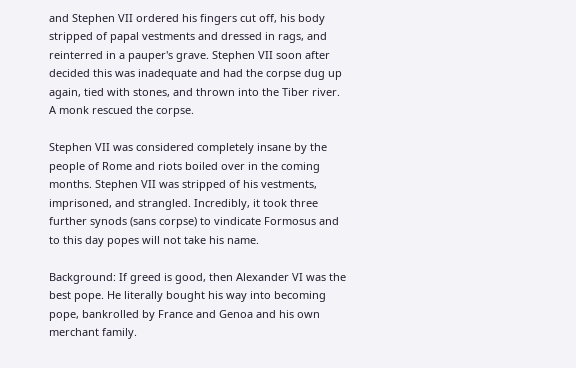and Stephen VII ordered his fingers cut off, his body stripped of papal vestments and dressed in rags, and reinterred in a pauper's grave. Stephen VII soon after decided this was inadequate and had the corpse dug up again, tied with stones, and thrown into the Tiber river. A monk rescued the corpse.

Stephen VII was considered completely insane by the people of Rome and riots boiled over in the coming months. Stephen VII was stripped of his vestments, imprisoned, and strangled. Incredibly, it took three further synods (sans corpse) to vindicate Formosus and to this day popes will not take his name.

Background: If greed is good, then Alexander VI was the best pope. He literally bought his way into becoming pope, bankrolled by France and Genoa and his own merchant family.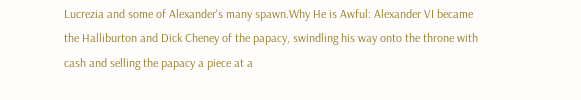Lucrezia and some of Alexander's many spawn.Why He is Awful: Alexander VI became the Halliburton and Dick Cheney of the papacy, swindling his way onto the throne with cash and selling the papacy a piece at a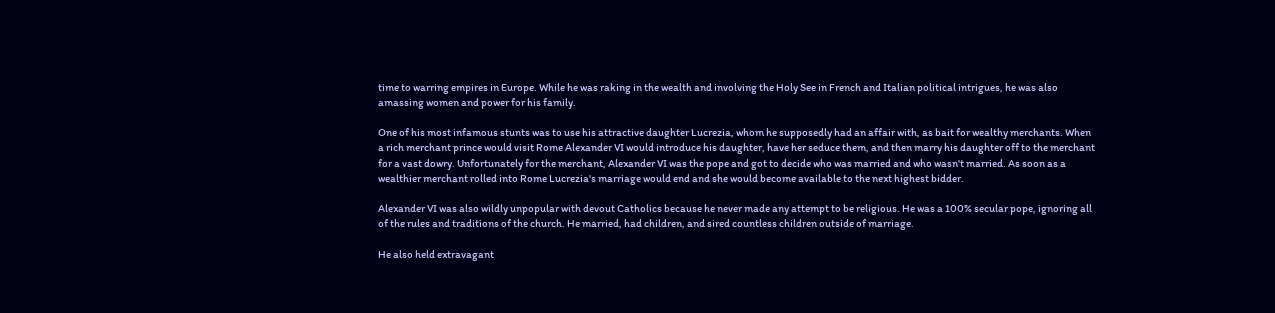time to warring empires in Europe. While he was raking in the wealth and involving the Holy See in French and Italian political intrigues, he was also amassing women and power for his family.

One of his most infamous stunts was to use his attractive daughter Lucrezia, whom he supposedly had an affair with, as bait for wealthy merchants. When a rich merchant prince would visit Rome Alexander VI would introduce his daughter, have her seduce them, and then marry his daughter off to the merchant for a vast dowry. Unfortunately for the merchant, Alexander VI was the pope and got to decide who was married and who wasn't married. As soon as a wealthier merchant rolled into Rome Lucrezia's marriage would end and she would become available to the next highest bidder.

Alexander VI was also wildly unpopular with devout Catholics because he never made any attempt to be religious. He was a 100% secular pope, ignoring all of the rules and traditions of the church. He married, had children, and sired countless children outside of marriage.

He also held extravagant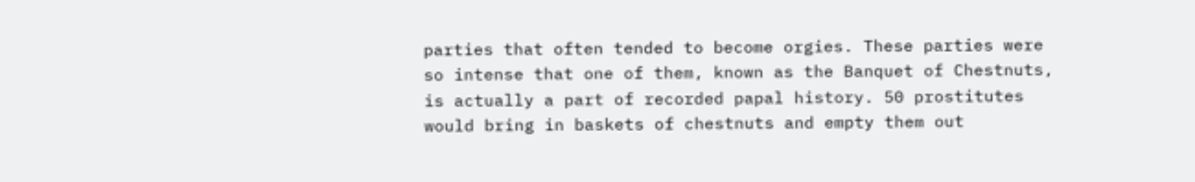parties that often tended to become orgies. These parties were so intense that one of them, known as the Banquet of Chestnuts, is actually a part of recorded papal history. 50 prostitutes would bring in baskets of chestnuts and empty them out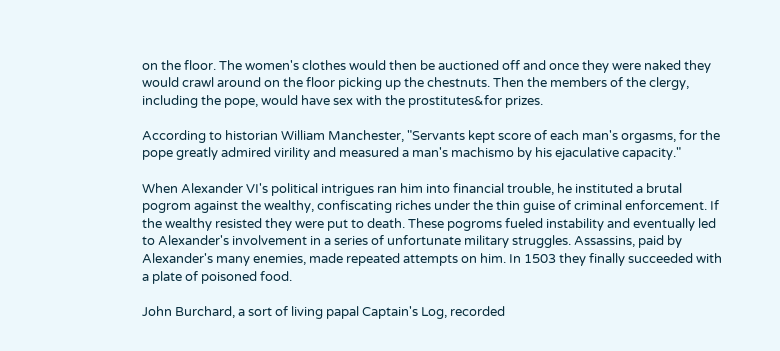on the floor. The women's clothes would then be auctioned off and once they were naked they would crawl around on the floor picking up the chestnuts. Then the members of the clergy, including the pope, would have sex with the prostitutes&for prizes.

According to historian William Manchester, "Servants kept score of each man's orgasms, for the pope greatly admired virility and measured a man's machismo by his ejaculative capacity."

When Alexander VI's political intrigues ran him into financial trouble, he instituted a brutal pogrom against the wealthy, confiscating riches under the thin guise of criminal enforcement. If the wealthy resisted they were put to death. These pogroms fueled instability and eventually led to Alexander's involvement in a series of unfortunate military struggles. Assassins, paid by Alexander's many enemies, made repeated attempts on him. In 1503 they finally succeeded with a plate of poisoned food.

John Burchard, a sort of living papal Captain's Log, recorded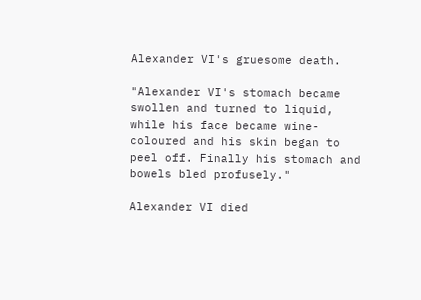Alexander VI's gruesome death.

"Alexander VI's stomach became swollen and turned to liquid, while his face became wine-coloured and his skin began to peel off. Finally his stomach and bowels bled profusely."

Alexander VI died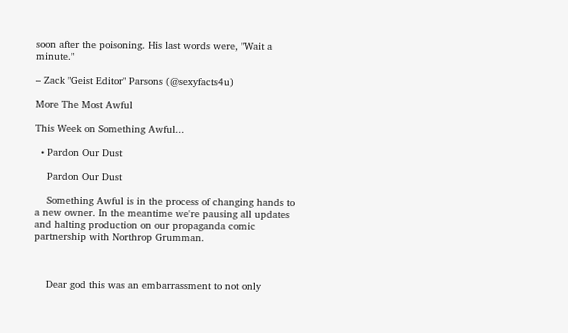soon after the poisoning. His last words were, "Wait a minute."

– Zack "Geist Editor" Parsons (@sexyfacts4u)

More The Most Awful

This Week on Something Awful...

  • Pardon Our Dust

    Pardon Our Dust

    Something Awful is in the process of changing hands to a new owner. In the meantime we're pausing all updates and halting production on our propaganda comic partnership with Northrop Grumman.



    Dear god this was an embarrassment to not only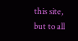this site, but to all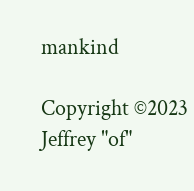mankind

Copyright ©2023 Jeffrey "of"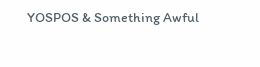YOSPOS & Something Awful